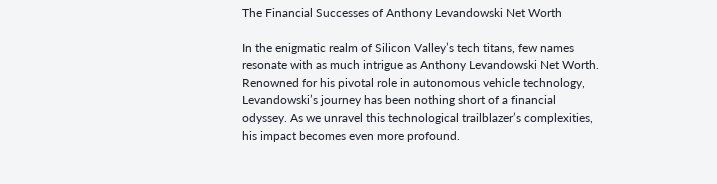The Financial Successes of Anthony Levandowski Net Worth

In the enigmatic realm of Silicon Valley’s tech titans, few names resonate with as much intrigue as Anthony Levandowski Net Worth. Renowned for his pivotal role in autonomous vehicle technology, Levandowski’s journey has been nothing short of a financial odyssey. As we unravel this technological trailblazer’s complexities, his impact becomes even more profound.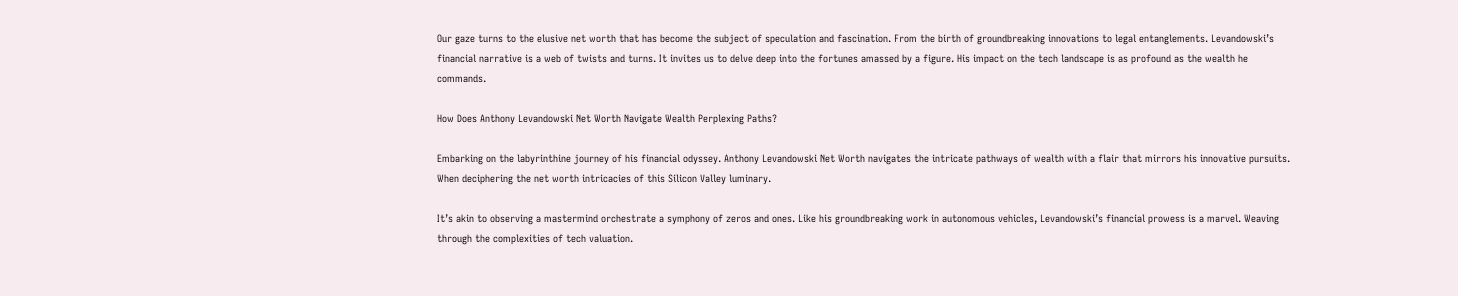Our gaze turns to the elusive net worth that has become the subject of speculation and fascination. From the birth of groundbreaking innovations to legal entanglements. Levandowski’s financial narrative is a web of twists and turns. It invites us to delve deep into the fortunes amassed by a figure. His impact on the tech landscape is as profound as the wealth he commands.

How Does Anthony Levandowski Net Worth Navigate Wealth Perplexing Paths?

Embarking on the labyrinthine journey of his financial odyssey. Anthony Levandowski Net Worth navigates the intricate pathways of wealth with a flair that mirrors his innovative pursuits. When deciphering the net worth intricacies of this Silicon Valley luminary.

It’s akin to observing a mastermind orchestrate a symphony of zeros and ones. Like his groundbreaking work in autonomous vehicles, Levandowski’s financial prowess is a marvel. Weaving through the complexities of tech valuation.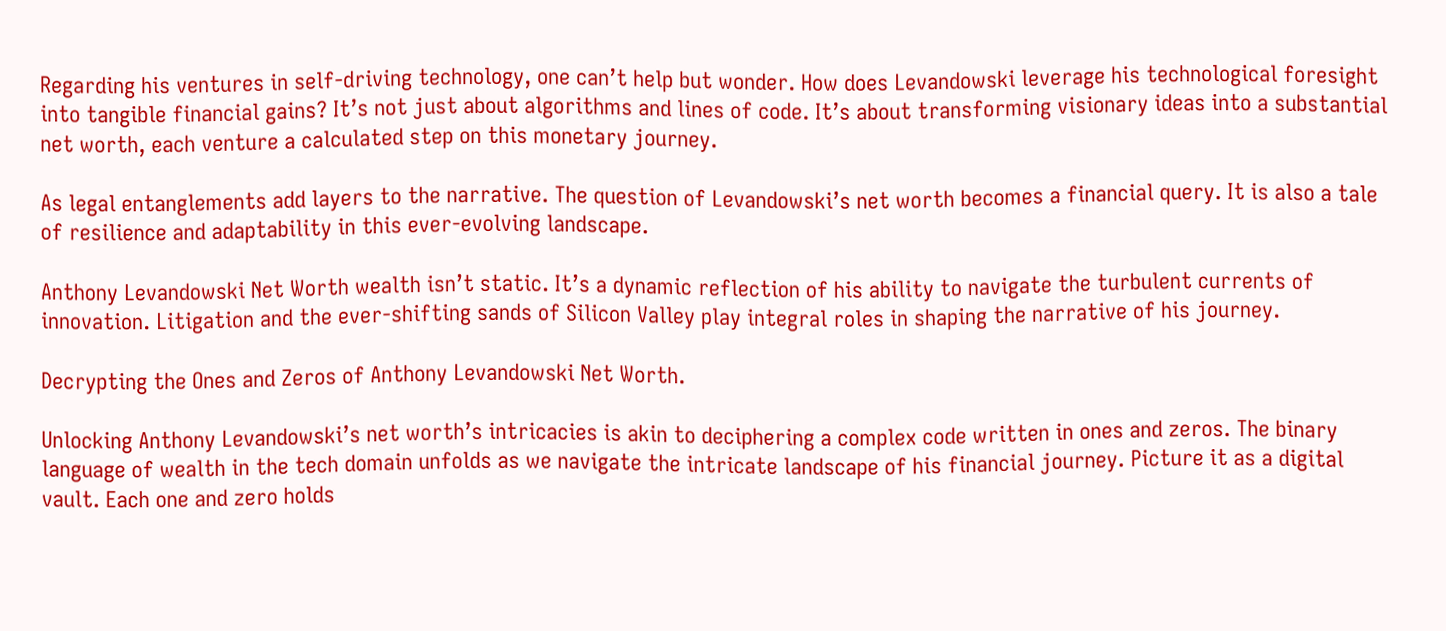Regarding his ventures in self-driving technology, one can’t help but wonder. How does Levandowski leverage his technological foresight into tangible financial gains? It’s not just about algorithms and lines of code. It’s about transforming visionary ideas into a substantial net worth, each venture a calculated step on this monetary journey.

As legal entanglements add layers to the narrative. The question of Levandowski’s net worth becomes a financial query. It is also a tale of resilience and adaptability in this ever-evolving landscape.

Anthony Levandowski Net Worth wealth isn’t static. It’s a dynamic reflection of his ability to navigate the turbulent currents of innovation. Litigation and the ever-shifting sands of Silicon Valley play integral roles in shaping the narrative of his journey.

Decrypting the Ones and Zeros of Anthony Levandowski Net Worth.

Unlocking Anthony Levandowski’s net worth’s intricacies is akin to deciphering a complex code written in ones and zeros. The binary language of wealth in the tech domain unfolds as we navigate the intricate landscape of his financial journey. Picture it as a digital vault. Each one and zero holds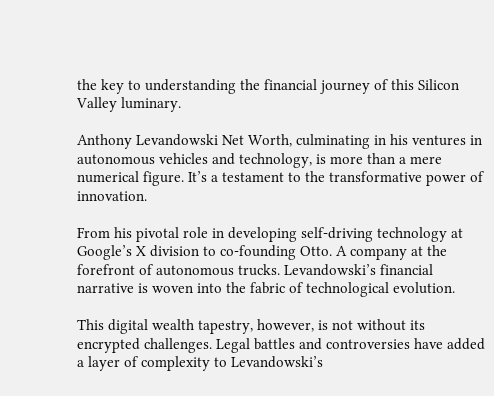the key to understanding the financial journey of this Silicon Valley luminary.

Anthony Levandowski Net Worth, culminating in his ventures in autonomous vehicles and technology, is more than a mere numerical figure. It’s a testament to the transformative power of innovation.

From his pivotal role in developing self-driving technology at Google’s X division to co-founding Otto. A company at the forefront of autonomous trucks. Levandowski’s financial narrative is woven into the fabric of technological evolution.

This digital wealth tapestry, however, is not without its encrypted challenges. Legal battles and controversies have added a layer of complexity to Levandowski’s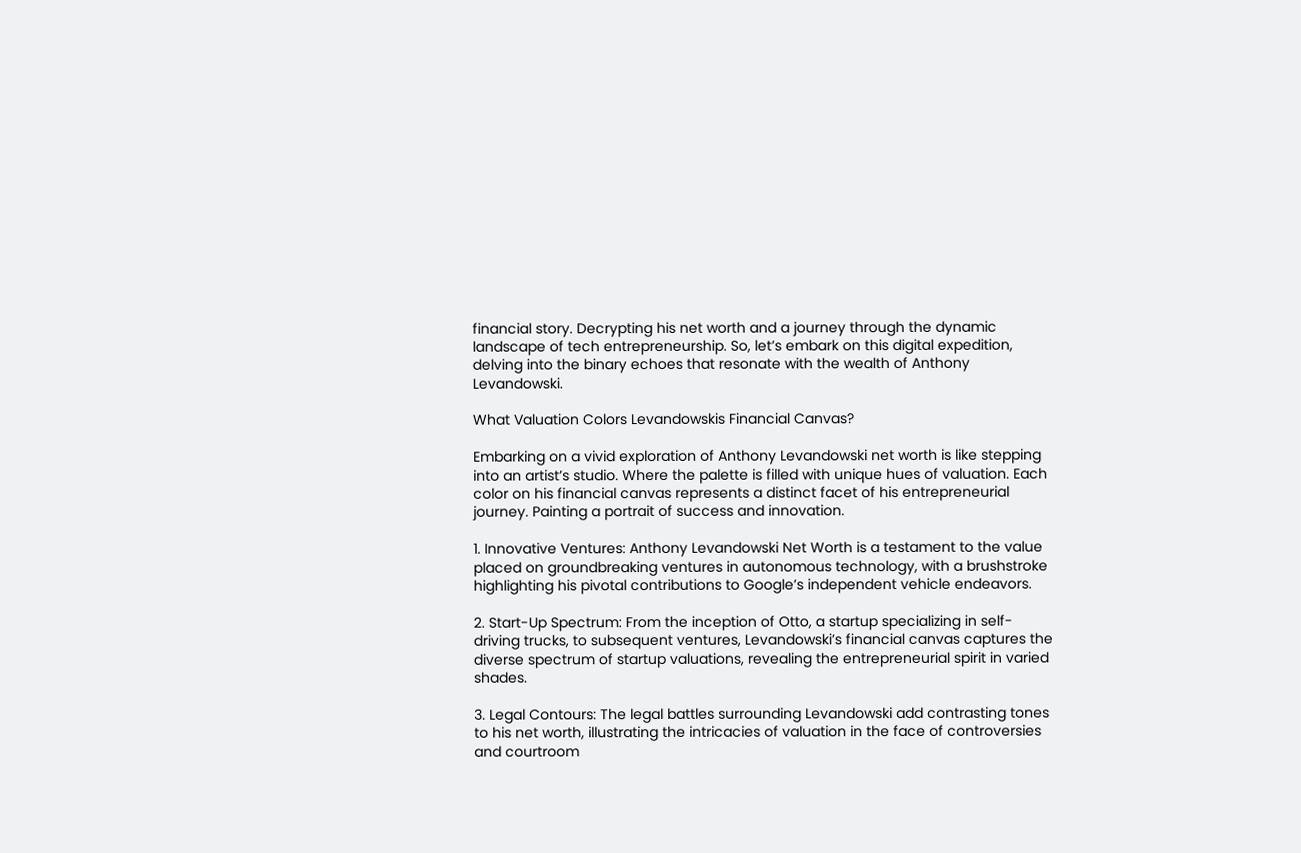financial story. Decrypting his net worth and a journey through the dynamic landscape of tech entrepreneurship. So, let’s embark on this digital expedition, delving into the binary echoes that resonate with the wealth of Anthony Levandowski.

What Valuation Colors Levandowskis Financial Canvas?

Embarking on a vivid exploration of Anthony Levandowski net worth is like stepping into an artist’s studio. Where the palette is filled with unique hues of valuation. Each color on his financial canvas represents a distinct facet of his entrepreneurial journey. Painting a portrait of success and innovation.

1. Innovative Ventures: Anthony Levandowski Net Worth is a testament to the value placed on groundbreaking ventures in autonomous technology, with a brushstroke highlighting his pivotal contributions to Google’s independent vehicle endeavors.

2. Start-Up Spectrum: From the inception of Otto, a startup specializing in self-driving trucks, to subsequent ventures, Levandowski’s financial canvas captures the diverse spectrum of startup valuations, revealing the entrepreneurial spirit in varied shades.

3. Legal Contours: The legal battles surrounding Levandowski add contrasting tones to his net worth, illustrating the intricacies of valuation in the face of controversies and courtroom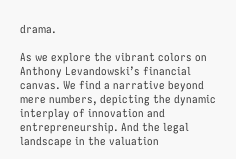drama.

As we explore the vibrant colors on Anthony Levandowski’s financial canvas. We find a narrative beyond mere numbers, depicting the dynamic interplay of innovation and entrepreneurship. And the legal landscape in the valuation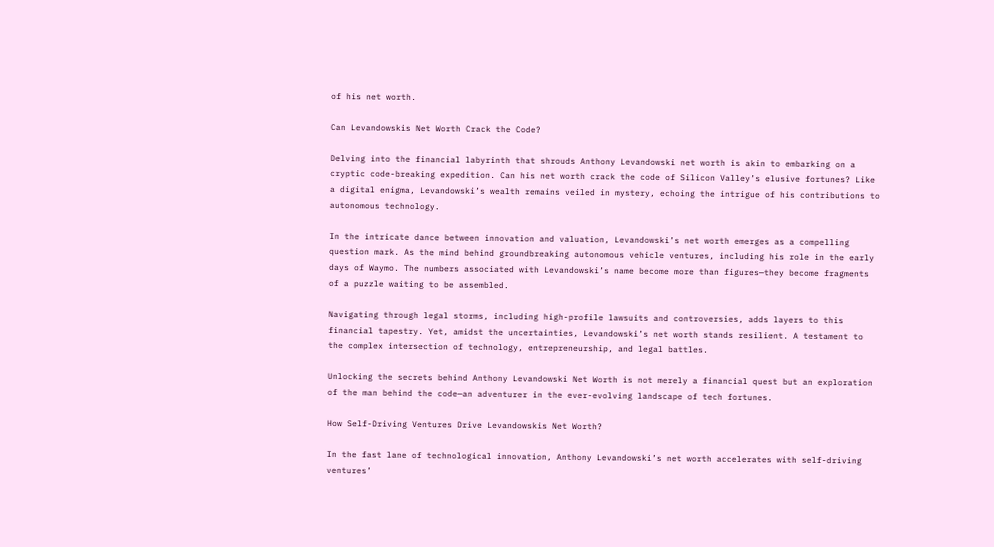of his net worth.

Can Levandowskis Net Worth Crack the Code?

Delving into the financial labyrinth that shrouds Anthony Levandowski net worth is akin to embarking on a cryptic code-breaking expedition. Can his net worth crack the code of Silicon Valley’s elusive fortunes? Like a digital enigma, Levandowski’s wealth remains veiled in mystery, echoing the intrigue of his contributions to autonomous technology.

In the intricate dance between innovation and valuation, Levandowski’s net worth emerges as a compelling question mark. As the mind behind groundbreaking autonomous vehicle ventures, including his role in the early days of Waymo. The numbers associated with Levandowski’s name become more than figures—they become fragments of a puzzle waiting to be assembled.

Navigating through legal storms, including high-profile lawsuits and controversies, adds layers to this financial tapestry. Yet, amidst the uncertainties, Levandowski’s net worth stands resilient. A testament to the complex intersection of technology, entrepreneurship, and legal battles.

Unlocking the secrets behind Anthony Levandowski Net Worth is not merely a financial quest but an exploration of the man behind the code—an adventurer in the ever-evolving landscape of tech fortunes.

How Self-Driving Ventures Drive Levandowskis Net Worth?

In the fast lane of technological innovation, Anthony Levandowski’s net worth accelerates with self-driving ventures’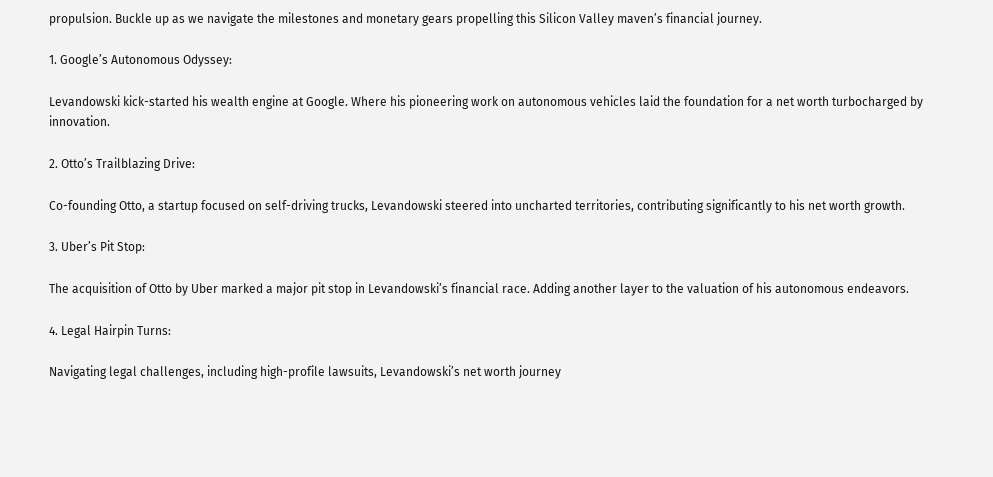propulsion. Buckle up as we navigate the milestones and monetary gears propelling this Silicon Valley maven’s financial journey.

1. Google’s Autonomous Odyssey:

Levandowski kick-started his wealth engine at Google. Where his pioneering work on autonomous vehicles laid the foundation for a net worth turbocharged by innovation.

2. Otto’s Trailblazing Drive:

Co-founding Otto, a startup focused on self-driving trucks, Levandowski steered into uncharted territories, contributing significantly to his net worth growth.

3. Uber’s Pit Stop:

The acquisition of Otto by Uber marked a major pit stop in Levandowski’s financial race. Adding another layer to the valuation of his autonomous endeavors.

4. Legal Hairpin Turns:

Navigating legal challenges, including high-profile lawsuits, Levandowski’s net worth journey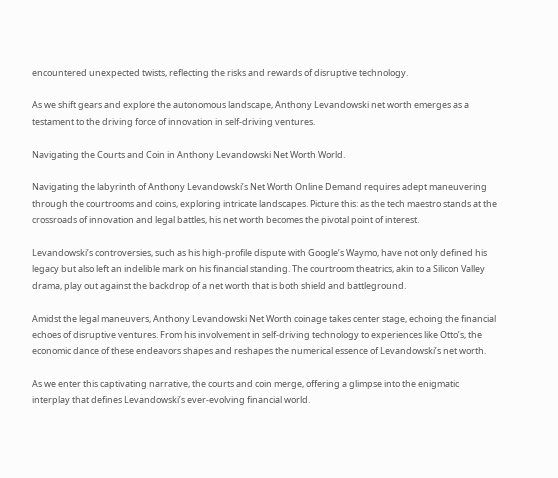encountered unexpected twists, reflecting the risks and rewards of disruptive technology.

As we shift gears and explore the autonomous landscape, Anthony Levandowski net worth emerges as a testament to the driving force of innovation in self-driving ventures.

Navigating the Courts and Coin in Anthony Levandowski Net Worth World.

Navigating the labyrinth of Anthony Levandowski’s Net Worth Online Demand requires adept maneuvering through the courtrooms and coins, exploring intricate landscapes. Picture this: as the tech maestro stands at the crossroads of innovation and legal battles, his net worth becomes the pivotal point of interest.

Levandowski’s controversies, such as his high-profile dispute with Google’s Waymo, have not only defined his legacy but also left an indelible mark on his financial standing. The courtroom theatrics, akin to a Silicon Valley drama, play out against the backdrop of a net worth that is both shield and battleground.

Amidst the legal maneuvers, Anthony Levandowski Net Worth coinage takes center stage, echoing the financial echoes of disruptive ventures. From his involvement in self-driving technology to experiences like Otto’s, the economic dance of these endeavors shapes and reshapes the numerical essence of Levandowski’s net worth.

As we enter this captivating narrative, the courts and coin merge, offering a glimpse into the enigmatic interplay that defines Levandowski’s ever-evolving financial world.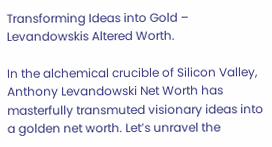Transforming Ideas into Gold – Levandowskis Altered Worth.

In the alchemical crucible of Silicon Valley, Anthony Levandowski Net Worth has masterfully transmuted visionary ideas into a golden net worth. Let’s unravel the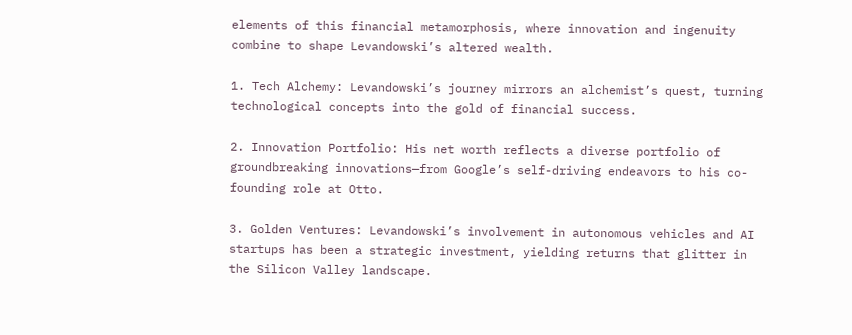elements of this financial metamorphosis, where innovation and ingenuity combine to shape Levandowski’s altered wealth.

1. Tech Alchemy: Levandowski’s journey mirrors an alchemist’s quest, turning technological concepts into the gold of financial success.

2. Innovation Portfolio: His net worth reflects a diverse portfolio of groundbreaking innovations—from Google’s self-driving endeavors to his co-founding role at Otto.

3. Golden Ventures: Levandowski’s involvement in autonomous vehicles and AI startups has been a strategic investment, yielding returns that glitter in the Silicon Valley landscape.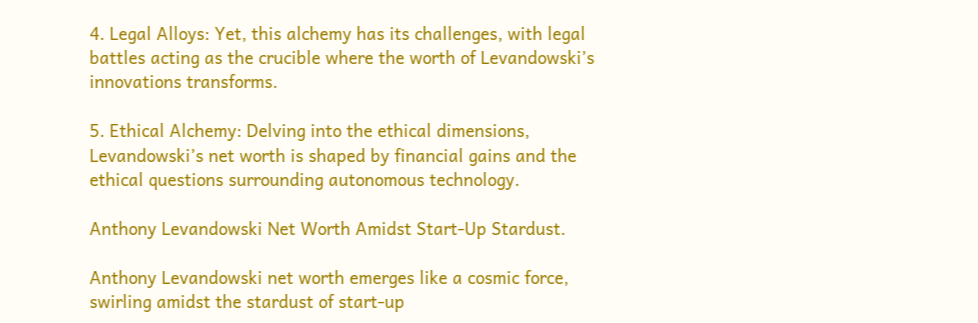4. Legal Alloys: Yet, this alchemy has its challenges, with legal battles acting as the crucible where the worth of Levandowski’s innovations transforms.

5. Ethical Alchemy: Delving into the ethical dimensions, Levandowski’s net worth is shaped by financial gains and the ethical questions surrounding autonomous technology.

Anthony Levandowski Net Worth Amidst Start-Up Stardust.

Anthony Levandowski net worth emerges like a cosmic force, swirling amidst the stardust of start-up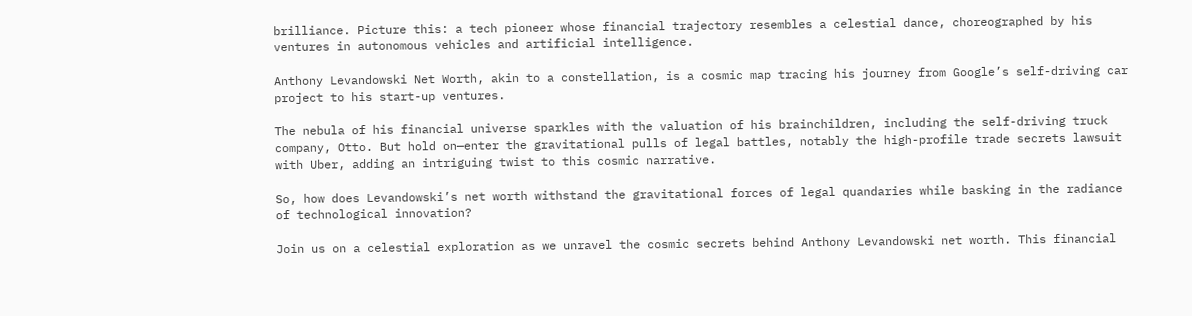brilliance. Picture this: a tech pioneer whose financial trajectory resembles a celestial dance, choreographed by his ventures in autonomous vehicles and artificial intelligence.

Anthony Levandowski Net Worth, akin to a constellation, is a cosmic map tracing his journey from Google’s self-driving car project to his start-up ventures.

The nebula of his financial universe sparkles with the valuation of his brainchildren, including the self-driving truck company, Otto. But hold on—enter the gravitational pulls of legal battles, notably the high-profile trade secrets lawsuit with Uber, adding an intriguing twist to this cosmic narrative.

So, how does Levandowski’s net worth withstand the gravitational forces of legal quandaries while basking in the radiance of technological innovation?

Join us on a celestial exploration as we unravel the cosmic secrets behind Anthony Levandowski net worth. This financial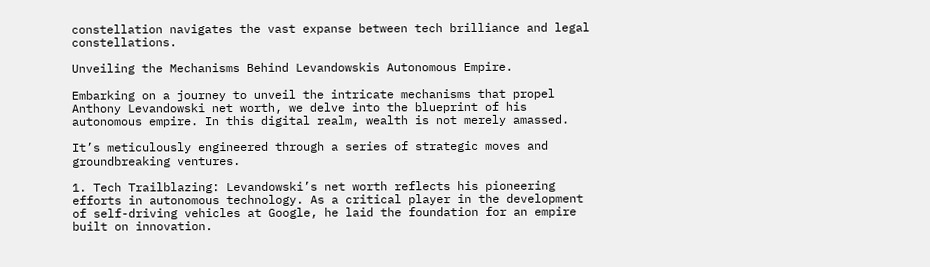constellation navigates the vast expanse between tech brilliance and legal constellations.

Unveiling the Mechanisms Behind Levandowskis Autonomous Empire.

Embarking on a journey to unveil the intricate mechanisms that propel Anthony Levandowski net worth, we delve into the blueprint of his autonomous empire. In this digital realm, wealth is not merely amassed.

It’s meticulously engineered through a series of strategic moves and groundbreaking ventures.

1. Tech Trailblazing: Levandowski’s net worth reflects his pioneering efforts in autonomous technology. As a critical player in the development of self-driving vehicles at Google, he laid the foundation for an empire built on innovation.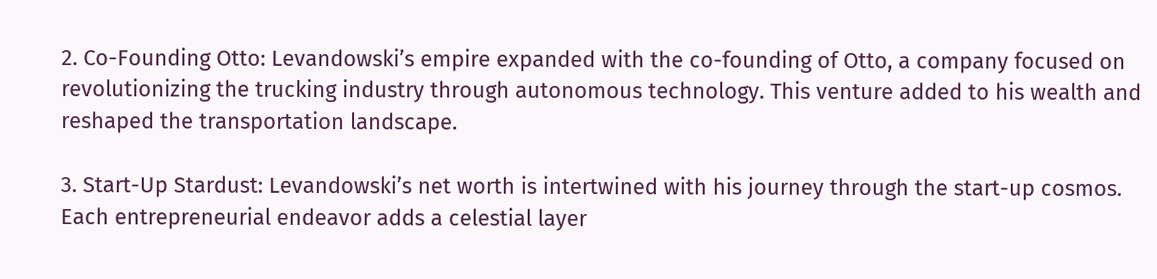2. Co-Founding Otto: Levandowski’s empire expanded with the co-founding of Otto, a company focused on revolutionizing the trucking industry through autonomous technology. This venture added to his wealth and reshaped the transportation landscape.

3. Start-Up Stardust: Levandowski’s net worth is intertwined with his journey through the start-up cosmos. Each entrepreneurial endeavor adds a celestial layer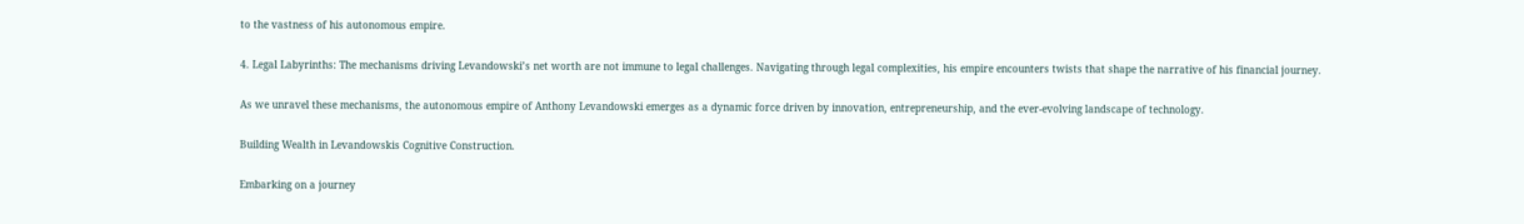to the vastness of his autonomous empire.

4. Legal Labyrinths: The mechanisms driving Levandowski’s net worth are not immune to legal challenges. Navigating through legal complexities, his empire encounters twists that shape the narrative of his financial journey.

As we unravel these mechanisms, the autonomous empire of Anthony Levandowski emerges as a dynamic force driven by innovation, entrepreneurship, and the ever-evolving landscape of technology.

Building Wealth in Levandowskis Cognitive Construction.

Embarking on a journey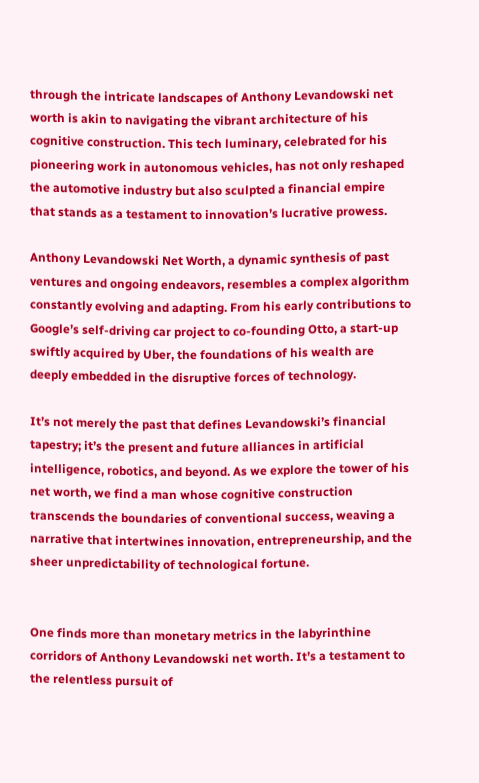through the intricate landscapes of Anthony Levandowski net worth is akin to navigating the vibrant architecture of his cognitive construction. This tech luminary, celebrated for his pioneering work in autonomous vehicles, has not only reshaped the automotive industry but also sculpted a financial empire that stands as a testament to innovation’s lucrative prowess.

Anthony Levandowski Net Worth, a dynamic synthesis of past ventures and ongoing endeavors, resembles a complex algorithm constantly evolving and adapting. From his early contributions to Google’s self-driving car project to co-founding Otto, a start-up swiftly acquired by Uber, the foundations of his wealth are deeply embedded in the disruptive forces of technology.

It’s not merely the past that defines Levandowski’s financial tapestry; it’s the present and future alliances in artificial intelligence, robotics, and beyond. As we explore the tower of his net worth, we find a man whose cognitive construction transcends the boundaries of conventional success, weaving a narrative that intertwines innovation, entrepreneurship, and the sheer unpredictability of technological fortune.


One finds more than monetary metrics in the labyrinthine corridors of Anthony Levandowski net worth. It’s a testament to the relentless pursuit of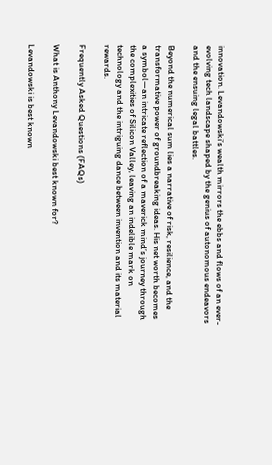innovation. Levandowski’s wealth mirrors the ebbs and flows of an ever-evolving tech landscape shaped by the genius of autonomous endeavors and the ensuing legal battles.

Beyond the numerical sum lies a narrative of risk, resilience, and the transformative power of groundbreaking ideas. His net worth becomes a symbol—an intricate reflection of a maverick mind’s journey through the complexities of Silicon Valley, leaving an indelible mark on technology and the intriguing dance between invention and its material rewards.

Frequently Asked Questions (FAQs)

What is Anthony Levandowski best known for?

Levandowski is best known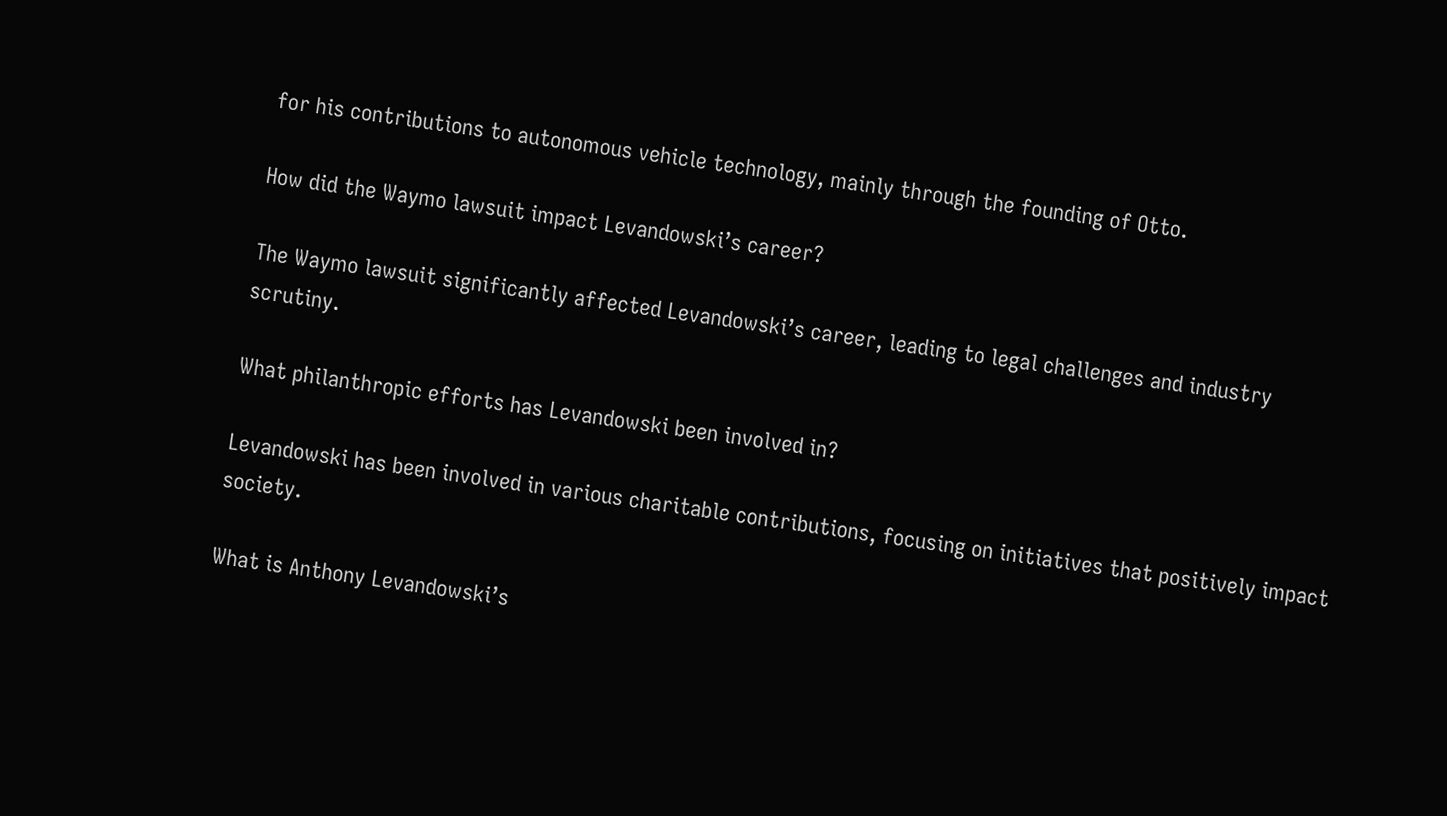for his contributions to autonomous vehicle technology, mainly through the founding of Otto.

How did the Waymo lawsuit impact Levandowski’s career?

The Waymo lawsuit significantly affected Levandowski’s career, leading to legal challenges and industry scrutiny.

What philanthropic efforts has Levandowski been involved in?

Levandowski has been involved in various charitable contributions, focusing on initiatives that positively impact society.

What is Anthony Levandowski’s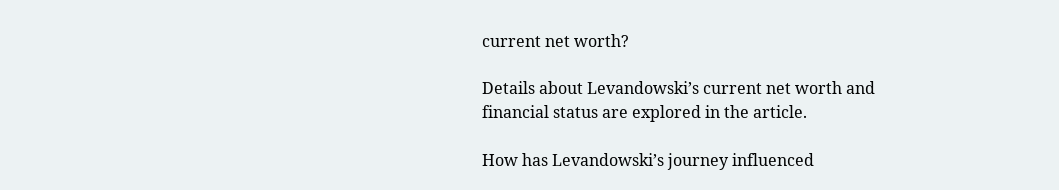current net worth?

Details about Levandowski’s current net worth and financial status are explored in the article.

How has Levandowski’s journey influenced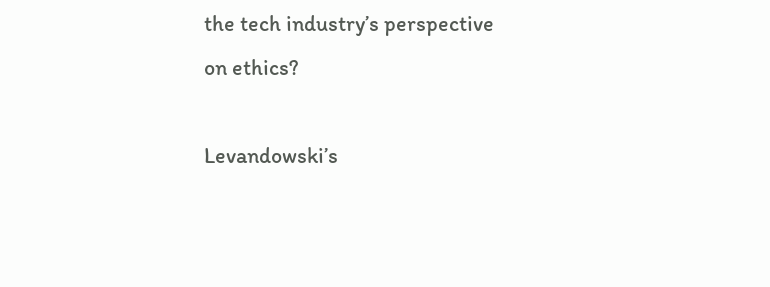the tech industry’s perspective on ethics?

Levandowski’s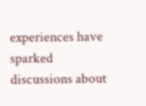experiences have sparked discussions about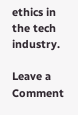ethics in the tech industry.

Leave a Comment